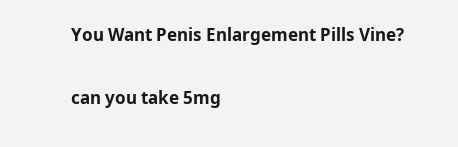You Want Penis Enlargement Pills Vine?

can you take 5mg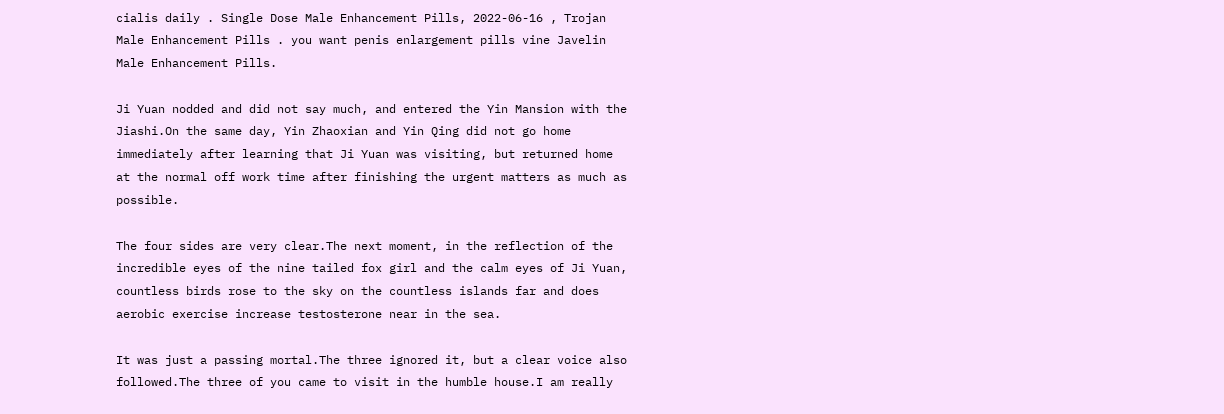cialis daily . Single Dose Male Enhancement Pills, 2022-06-16 , Trojan Male Enhancement Pills . you want penis enlargement pills vine Javelin Male Enhancement Pills.

Ji Yuan nodded and did not say much, and entered the Yin Mansion with the Jiashi.On the same day, Yin Zhaoxian and Yin Qing did not go home immediately after learning that Ji Yuan was visiting, but returned home at the normal off work time after finishing the urgent matters as much as possible.

The four sides are very clear.The next moment, in the reflection of the incredible eyes of the nine tailed fox girl and the calm eyes of Ji Yuan, countless birds rose to the sky on the countless islands far and does aerobic exercise increase testosterone near in the sea.

It was just a passing mortal.The three ignored it, but a clear voice also followed.The three of you came to visit in the humble house.I am really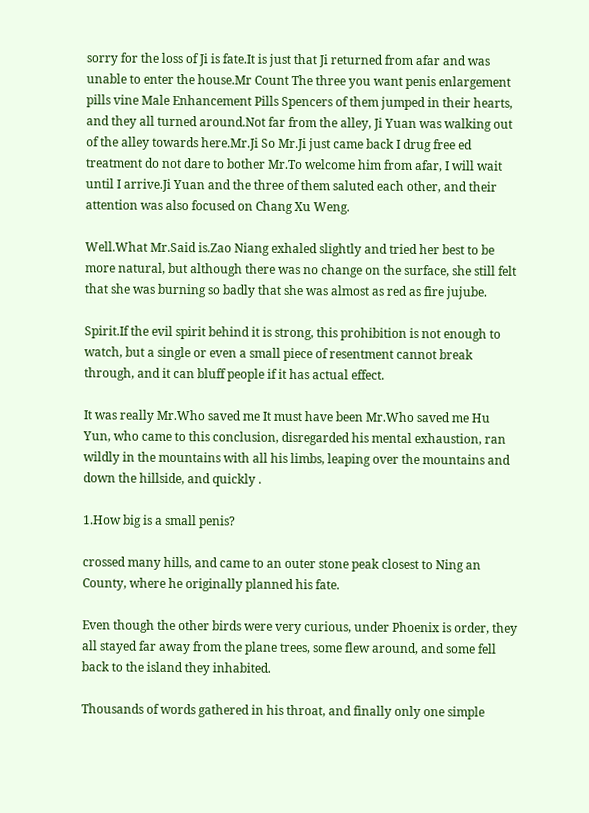sorry for the loss of Ji is fate.It is just that Ji returned from afar and was unable to enter the house.Mr Count The three you want penis enlargement pills vine Male Enhancement Pills Spencers of them jumped in their hearts, and they all turned around.Not far from the alley, Ji Yuan was walking out of the alley towards here.Mr.Ji So Mr.Ji just came back I drug free ed treatment do not dare to bother Mr.To welcome him from afar, I will wait until I arrive.Ji Yuan and the three of them saluted each other, and their attention was also focused on Chang Xu Weng.

Well.What Mr.Said is.Zao Niang exhaled slightly and tried her best to be more natural, but although there was no change on the surface, she still felt that she was burning so badly that she was almost as red as fire jujube.

Spirit.If the evil spirit behind it is strong, this prohibition is not enough to watch, but a single or even a small piece of resentment cannot break through, and it can bluff people if it has actual effect.

It was really Mr.Who saved me It must have been Mr.Who saved me Hu Yun, who came to this conclusion, disregarded his mental exhaustion, ran wildly in the mountains with all his limbs, leaping over the mountains and down the hillside, and quickly .

1.How big is a small penis?

crossed many hills, and came to an outer stone peak closest to Ning an County, where he originally planned his fate.

Even though the other birds were very curious, under Phoenix is order, they all stayed far away from the plane trees, some flew around, and some fell back to the island they inhabited.

Thousands of words gathered in his throat, and finally only one simple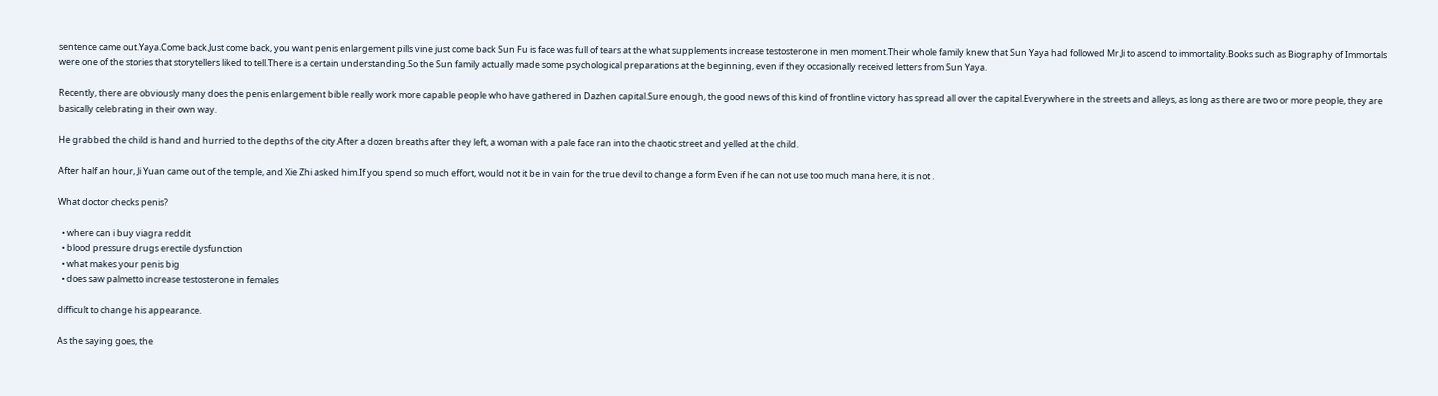sentence came out.Yaya.Come back.Just come back, you want penis enlargement pills vine just come back Sun Fu is face was full of tears at the what supplements increase testosterone in men moment.Their whole family knew that Sun Yaya had followed Mr.Ji to ascend to immortality.Books such as Biography of Immortals were one of the stories that storytellers liked to tell.There is a certain understanding.So the Sun family actually made some psychological preparations at the beginning, even if they occasionally received letters from Sun Yaya.

Recently, there are obviously many does the penis enlargement bible really work more capable people who have gathered in Dazhen capital.Sure enough, the good news of this kind of frontline victory has spread all over the capital.Everywhere in the streets and alleys, as long as there are two or more people, they are basically celebrating in their own way.

He grabbed the child is hand and hurried to the depths of the city.After a dozen breaths after they left, a woman with a pale face ran into the chaotic street and yelled at the child.

After half an hour, Ji Yuan came out of the temple, and Xie Zhi asked him.If you spend so much effort, would not it be in vain for the true devil to change a form Even if he can not use too much mana here, it is not .

What doctor checks penis?

  • where can i buy viagra reddit
  • blood pressure drugs erectile dysfunction
  • what makes your penis big
  • does saw palmetto increase testosterone in females

difficult to change his appearance.

As the saying goes, the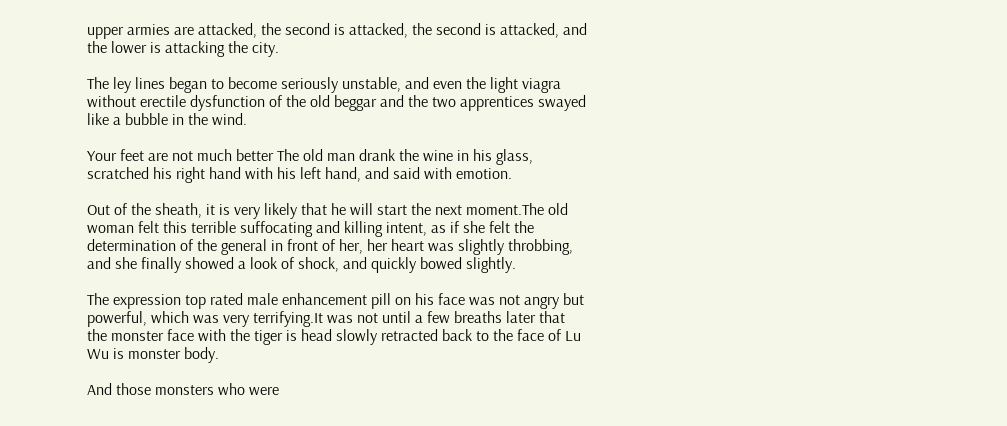upper armies are attacked, the second is attacked, the second is attacked, and the lower is attacking the city.

The ley lines began to become seriously unstable, and even the light viagra without erectile dysfunction of the old beggar and the two apprentices swayed like a bubble in the wind.

Your feet are not much better The old man drank the wine in his glass, scratched his right hand with his left hand, and said with emotion.

Out of the sheath, it is very likely that he will start the next moment.The old woman felt this terrible suffocating and killing intent, as if she felt the determination of the general in front of her, her heart was slightly throbbing, and she finally showed a look of shock, and quickly bowed slightly.

The expression top rated male enhancement pill on his face was not angry but powerful, which was very terrifying.It was not until a few breaths later that the monster face with the tiger is head slowly retracted back to the face of Lu Wu is monster body.

And those monsters who were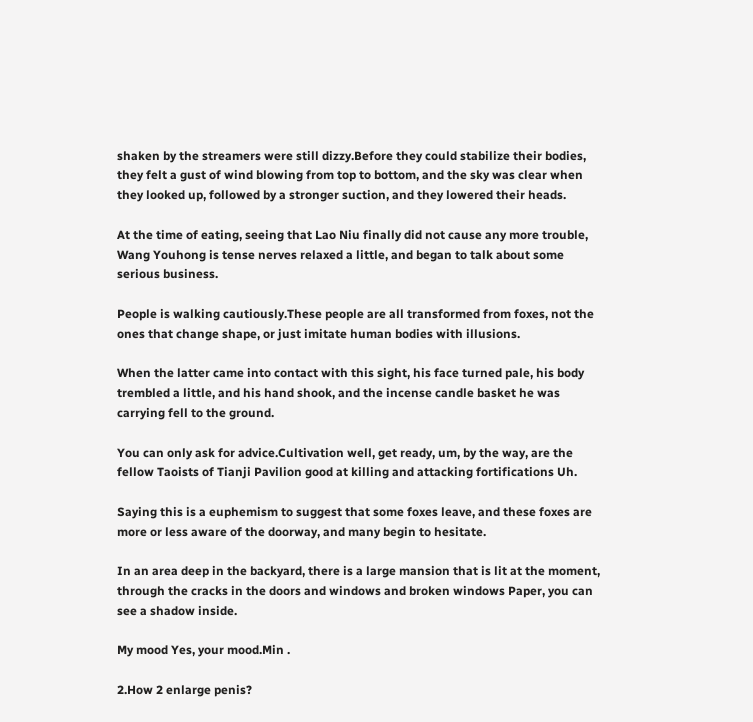shaken by the streamers were still dizzy.Before they could stabilize their bodies, they felt a gust of wind blowing from top to bottom, and the sky was clear when they looked up, followed by a stronger suction, and they lowered their heads.

At the time of eating, seeing that Lao Niu finally did not cause any more trouble, Wang Youhong is tense nerves relaxed a little, and began to talk about some serious business.

People is walking cautiously.These people are all transformed from foxes, not the ones that change shape, or just imitate human bodies with illusions.

When the latter came into contact with this sight, his face turned pale, his body trembled a little, and his hand shook, and the incense candle basket he was carrying fell to the ground.

You can only ask for advice.Cultivation well, get ready, um, by the way, are the fellow Taoists of Tianji Pavilion good at killing and attacking fortifications Uh.

Saying this is a euphemism to suggest that some foxes leave, and these foxes are more or less aware of the doorway, and many begin to hesitate.

In an area deep in the backyard, there is a large mansion that is lit at the moment, through the cracks in the doors and windows and broken windows Paper, you can see a shadow inside.

My mood Yes, your mood.Min .

2.How 2 enlarge penis?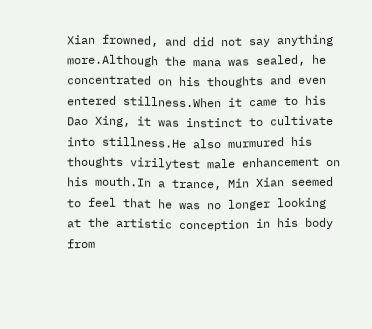Xian frowned, and did not say anything more.Although the mana was sealed, he concentrated on his thoughts and even entered stillness.When it came to his Dao Xing, it was instinct to cultivate into stillness.He also murmured his thoughts virilytest male enhancement on his mouth.In a trance, Min Xian seemed to feel that he was no longer looking at the artistic conception in his body from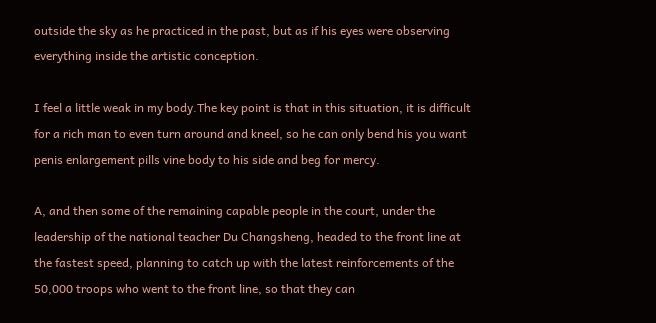outside the sky as he practiced in the past, but as if his eyes were observing everything inside the artistic conception.

I feel a little weak in my body.The key point is that in this situation, it is difficult for a rich man to even turn around and kneel, so he can only bend his you want penis enlargement pills vine body to his side and beg for mercy.

A, and then some of the remaining capable people in the court, under the leadership of the national teacher Du Changsheng, headed to the front line at the fastest speed, planning to catch up with the latest reinforcements of the 50,000 troops who went to the front line, so that they can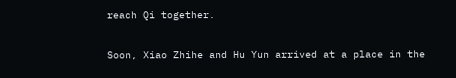reach Qi together.

Soon, Xiao Zhihe and Hu Yun arrived at a place in the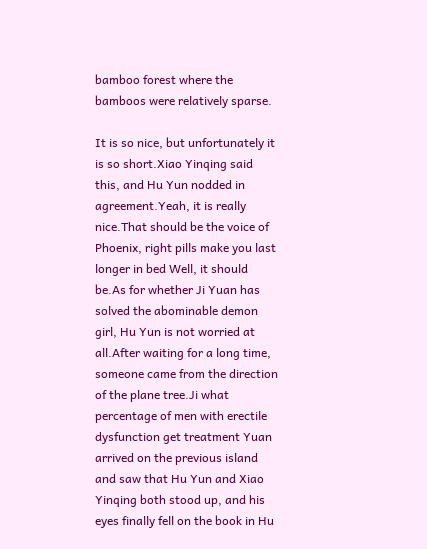bamboo forest where the bamboos were relatively sparse.

It is so nice, but unfortunately it is so short.Xiao Yinqing said this, and Hu Yun nodded in agreement.Yeah, it is really nice.That should be the voice of Phoenix, right pills make you last longer in bed Well, it should be.As for whether Ji Yuan has solved the abominable demon girl, Hu Yun is not worried at all.After waiting for a long time, someone came from the direction of the plane tree.Ji what percentage of men with erectile dysfunction get treatment Yuan arrived on the previous island and saw that Hu Yun and Xiao Yinqing both stood up, and his eyes finally fell on the book in Hu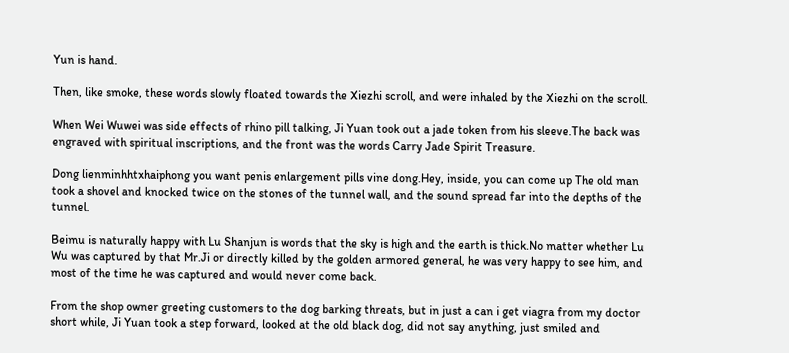Yun is hand.

Then, like smoke, these words slowly floated towards the Xiezhi scroll, and were inhaled by the Xiezhi on the scroll.

When Wei Wuwei was side effects of rhino pill talking, Ji Yuan took out a jade token from his sleeve.The back was engraved with spiritual inscriptions, and the front was the words Carry Jade Spirit Treasure.

Dong lienminhhtxhaiphong you want penis enlargement pills vine dong.Hey, inside, you can come up The old man took a shovel and knocked twice on the stones of the tunnel wall, and the sound spread far into the depths of the tunnel.

Beimu is naturally happy with Lu Shanjun is words that the sky is high and the earth is thick.No matter whether Lu Wu was captured by that Mr.Ji or directly killed by the golden armored general, he was very happy to see him, and most of the time he was captured and would never come back.

From the shop owner greeting customers to the dog barking threats, but in just a can i get viagra from my doctor short while, Ji Yuan took a step forward, looked at the old black dog, did not say anything, just smiled and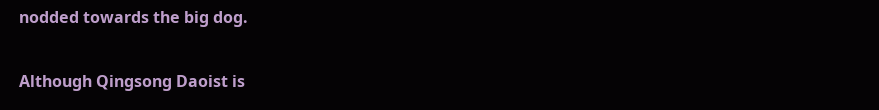nodded towards the big dog.

Although Qingsong Daoist is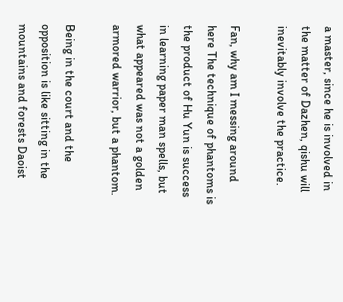a master, since he is involved in the matter of Dazhen, qishu will inevitably involve the practice.

Fan, why am I messing around here The technique of phantoms is the product of Hu Yun is success in learning paper man spells, but what appeared was not a golden armored warrior, but a phantom.

Being in the court and the opposition is like sitting in the mountains and forests Daoist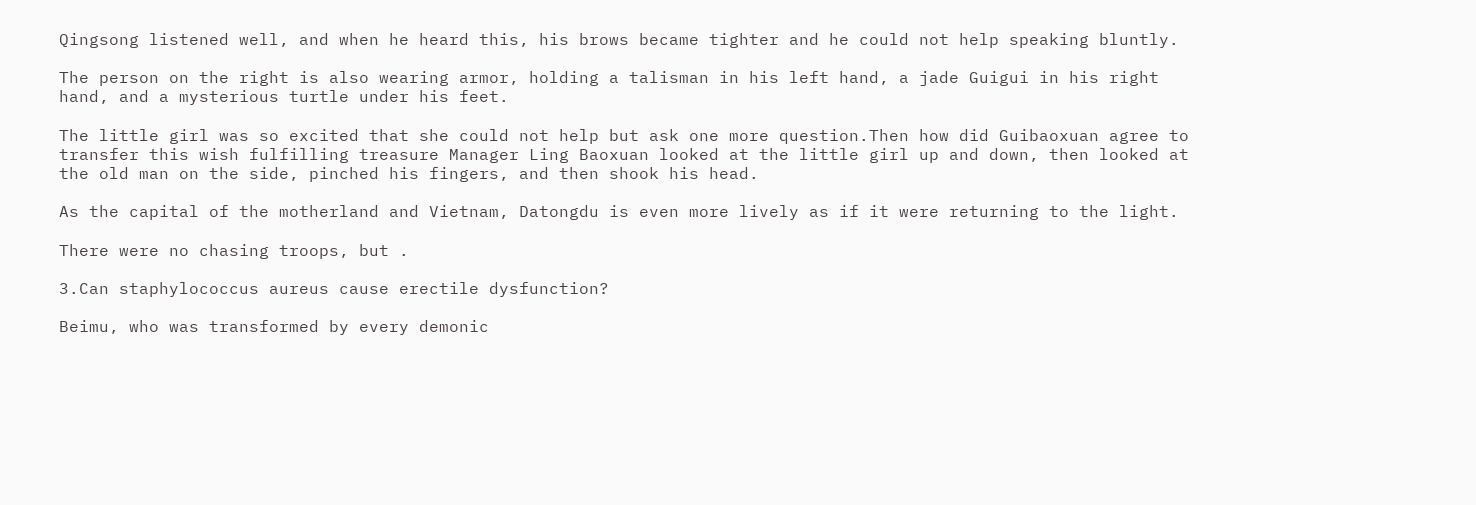Qingsong listened well, and when he heard this, his brows became tighter and he could not help speaking bluntly.

The person on the right is also wearing armor, holding a talisman in his left hand, a jade Guigui in his right hand, and a mysterious turtle under his feet.

The little girl was so excited that she could not help but ask one more question.Then how did Guibaoxuan agree to transfer this wish fulfilling treasure Manager Ling Baoxuan looked at the little girl up and down, then looked at the old man on the side, pinched his fingers, and then shook his head.

As the capital of the motherland and Vietnam, Datongdu is even more lively as if it were returning to the light.

There were no chasing troops, but .

3.Can staphylococcus aureus cause erectile dysfunction?

Beimu, who was transformed by every demonic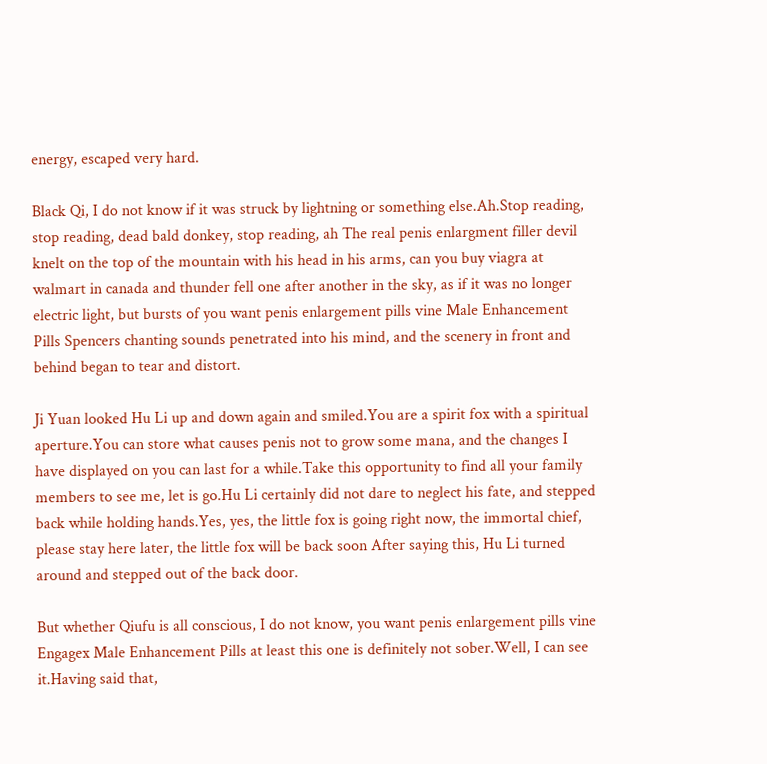energy, escaped very hard.

Black Qi, I do not know if it was struck by lightning or something else.Ah.Stop reading, stop reading, dead bald donkey, stop reading, ah The real penis enlargment filler devil knelt on the top of the mountain with his head in his arms, can you buy viagra at walmart in canada and thunder fell one after another in the sky, as if it was no longer electric light, but bursts of you want penis enlargement pills vine Male Enhancement Pills Spencers chanting sounds penetrated into his mind, and the scenery in front and behind began to tear and distort.

Ji Yuan looked Hu Li up and down again and smiled.You are a spirit fox with a spiritual aperture.You can store what causes penis not to grow some mana, and the changes I have displayed on you can last for a while.Take this opportunity to find all your family members to see me, let is go.Hu Li certainly did not dare to neglect his fate, and stepped back while holding hands.Yes, yes, the little fox is going right now, the immortal chief, please stay here later, the little fox will be back soon After saying this, Hu Li turned around and stepped out of the back door.

But whether Qiufu is all conscious, I do not know, you want penis enlargement pills vine Engagex Male Enhancement Pills at least this one is definitely not sober.Well, I can see it.Having said that,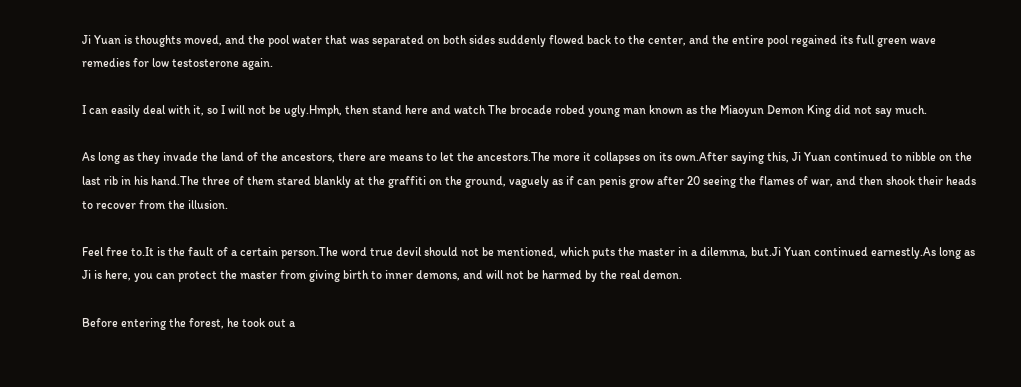Ji Yuan is thoughts moved, and the pool water that was separated on both sides suddenly flowed back to the center, and the entire pool regained its full green wave remedies for low testosterone again.

I can easily deal with it, so I will not be ugly.Hmph, then stand here and watch The brocade robed young man known as the Miaoyun Demon King did not say much.

As long as they invade the land of the ancestors, there are means to let the ancestors.The more it collapses on its own.After saying this, Ji Yuan continued to nibble on the last rib in his hand.The three of them stared blankly at the graffiti on the ground, vaguely as if can penis grow after 20 seeing the flames of war, and then shook their heads to recover from the illusion.

Feel free to.It is the fault of a certain person.The word true devil should not be mentioned, which puts the master in a dilemma, but.Ji Yuan continued earnestly.As long as Ji is here, you can protect the master from giving birth to inner demons, and will not be harmed by the real demon.

Before entering the forest, he took out a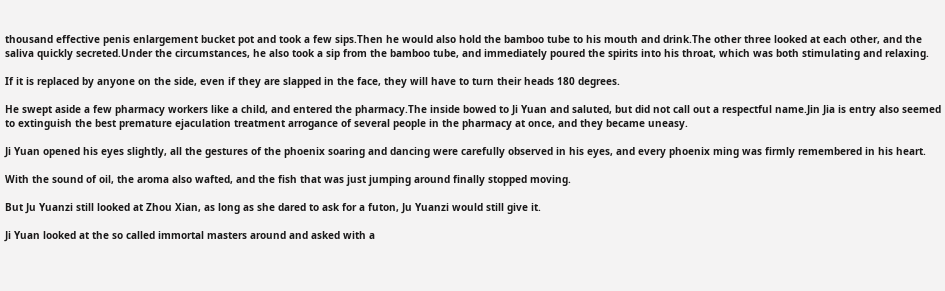thousand effective penis enlargement bucket pot and took a few sips.Then he would also hold the bamboo tube to his mouth and drink.The other three looked at each other, and the saliva quickly secreted.Under the circumstances, he also took a sip from the bamboo tube, and immediately poured the spirits into his throat, which was both stimulating and relaxing.

If it is replaced by anyone on the side, even if they are slapped in the face, they will have to turn their heads 180 degrees.

He swept aside a few pharmacy workers like a child, and entered the pharmacy.The inside bowed to Ji Yuan and saluted, but did not call out a respectful name.Jin Jia is entry also seemed to extinguish the best premature ejaculation treatment arrogance of several people in the pharmacy at once, and they became uneasy.

Ji Yuan opened his eyes slightly, all the gestures of the phoenix soaring and dancing were carefully observed in his eyes, and every phoenix ming was firmly remembered in his heart.

With the sound of oil, the aroma also wafted, and the fish that was just jumping around finally stopped moving.

But Ju Yuanzi still looked at Zhou Xian, as long as she dared to ask for a futon, Ju Yuanzi would still give it.

Ji Yuan looked at the so called immortal masters around and asked with a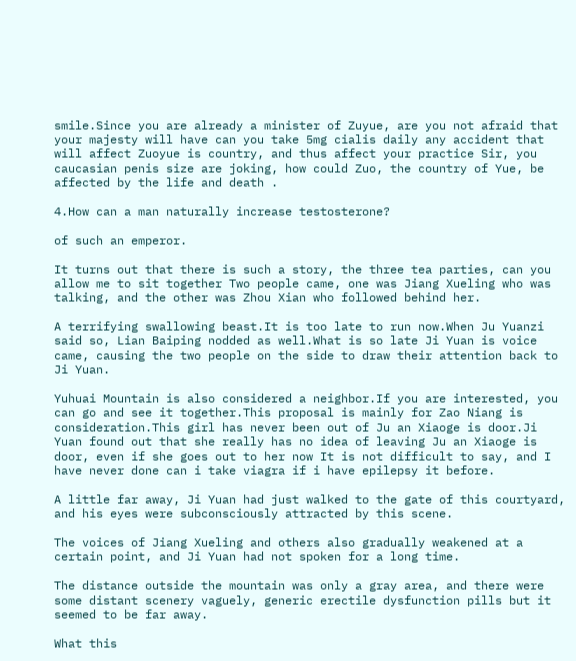smile.Since you are already a minister of Zuyue, are you not afraid that your majesty will have can you take 5mg cialis daily any accident that will affect Zuoyue is country, and thus affect your practice Sir, you caucasian penis size are joking, how could Zuo, the country of Yue, be affected by the life and death .

4.How can a man naturally increase testosterone?

of such an emperor.

It turns out that there is such a story, the three tea parties, can you allow me to sit together Two people came, one was Jiang Xueling who was talking, and the other was Zhou Xian who followed behind her.

A terrifying swallowing beast.It is too late to run now.When Ju Yuanzi said so, Lian Baiping nodded as well.What is so late Ji Yuan is voice came, causing the two people on the side to draw their attention back to Ji Yuan.

Yuhuai Mountain is also considered a neighbor.If you are interested, you can go and see it together.This proposal is mainly for Zao Niang is consideration.This girl has never been out of Ju an Xiaoge is door.Ji Yuan found out that she really has no idea of leaving Ju an Xiaoge is door, even if she goes out to her now It is not difficult to say, and I have never done can i take viagra if i have epilepsy it before.

A little far away, Ji Yuan had just walked to the gate of this courtyard, and his eyes were subconsciously attracted by this scene.

The voices of Jiang Xueling and others also gradually weakened at a certain point, and Ji Yuan had not spoken for a long time.

The distance outside the mountain was only a gray area, and there were some distant scenery vaguely, generic erectile dysfunction pills but it seemed to be far away.

What this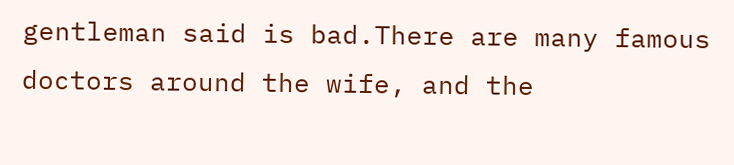gentleman said is bad.There are many famous doctors around the wife, and the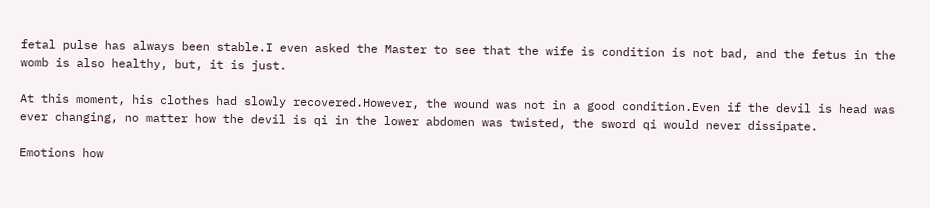fetal pulse has always been stable.I even asked the Master to see that the wife is condition is not bad, and the fetus in the womb is also healthy, but, it is just.

At this moment, his clothes had slowly recovered.However, the wound was not in a good condition.Even if the devil is head was ever changing, no matter how the devil is qi in the lower abdomen was twisted, the sword qi would never dissipate.

Emotions how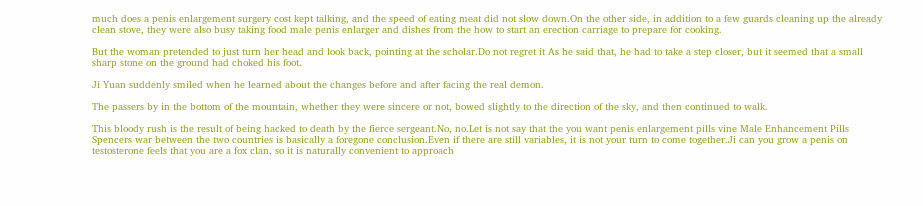much does a penis enlargement surgery cost kept talking, and the speed of eating meat did not slow down.On the other side, in addition to a few guards cleaning up the already clean stove, they were also busy taking food male penis enlarger and dishes from the how to start an erection carriage to prepare for cooking.

But the woman pretended to just turn her head and look back, pointing at the scholar.Do not regret it As he said that, he had to take a step closer, but it seemed that a small sharp stone on the ground had choked his foot.

Ji Yuan suddenly smiled when he learned about the changes before and after facing the real demon.

The passers by in the bottom of the mountain, whether they were sincere or not, bowed slightly to the direction of the sky, and then continued to walk.

This bloody rush is the result of being hacked to death by the fierce sergeant.No, no.Let is not say that the you want penis enlargement pills vine Male Enhancement Pills Spencers war between the two countries is basically a foregone conclusion.Even if there are still variables, it is not your turn to come together.Ji can you grow a penis on testosterone feels that you are a fox clan, so it is naturally convenient to approach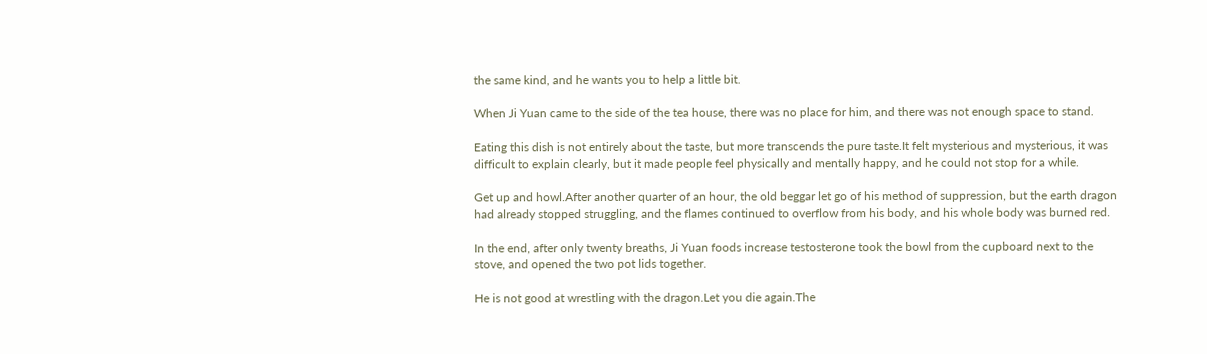the same kind, and he wants you to help a little bit.

When Ji Yuan came to the side of the tea house, there was no place for him, and there was not enough space to stand.

Eating this dish is not entirely about the taste, but more transcends the pure taste.It felt mysterious and mysterious, it was difficult to explain clearly, but it made people feel physically and mentally happy, and he could not stop for a while.

Get up and howl.After another quarter of an hour, the old beggar let go of his method of suppression, but the earth dragon had already stopped struggling, and the flames continued to overflow from his body, and his whole body was burned red.

In the end, after only twenty breaths, Ji Yuan foods increase testosterone took the bowl from the cupboard next to the stove, and opened the two pot lids together.

He is not good at wrestling with the dragon.Let you die again.The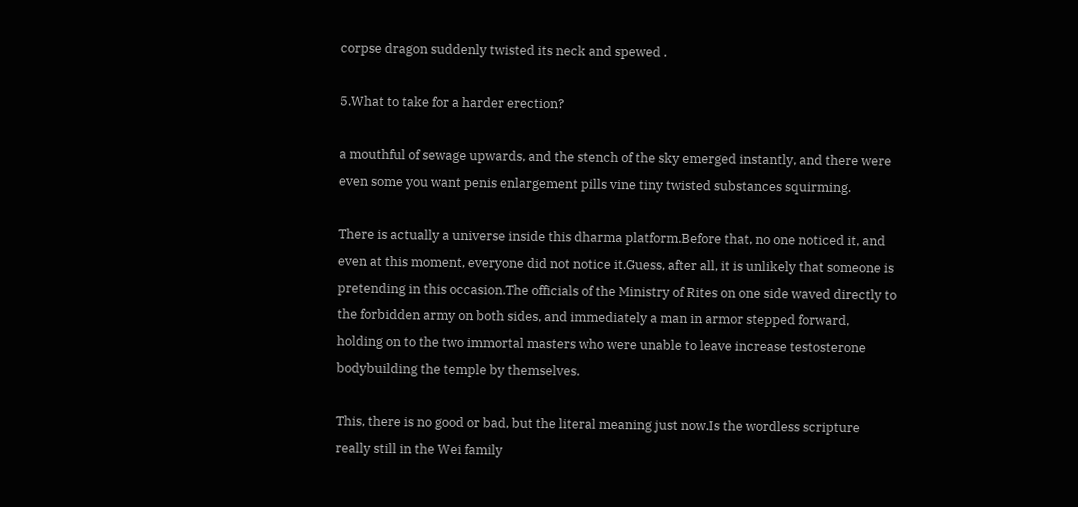corpse dragon suddenly twisted its neck and spewed .

5.What to take for a harder erection?

a mouthful of sewage upwards, and the stench of the sky emerged instantly, and there were even some you want penis enlargement pills vine tiny twisted substances squirming.

There is actually a universe inside this dharma platform.Before that, no one noticed it, and even at this moment, everyone did not notice it.Guess, after all, it is unlikely that someone is pretending in this occasion.The officials of the Ministry of Rites on one side waved directly to the forbidden army on both sides, and immediately a man in armor stepped forward, holding on to the two immortal masters who were unable to leave increase testosterone bodybuilding the temple by themselves.

This, there is no good or bad, but the literal meaning just now.Is the wordless scripture really still in the Wei family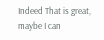Indeed That is great, maybe I can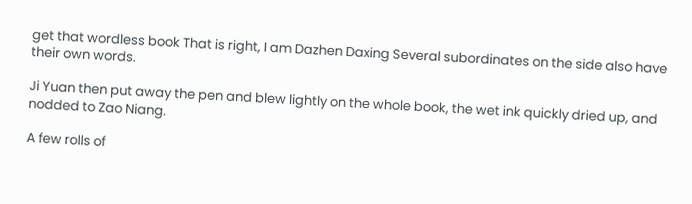get that wordless book That is right, I am Dazhen Daxing Several subordinates on the side also have their own words.

Ji Yuan then put away the pen and blew lightly on the whole book, the wet ink quickly dried up, and nodded to Zao Niang.

A few rolls of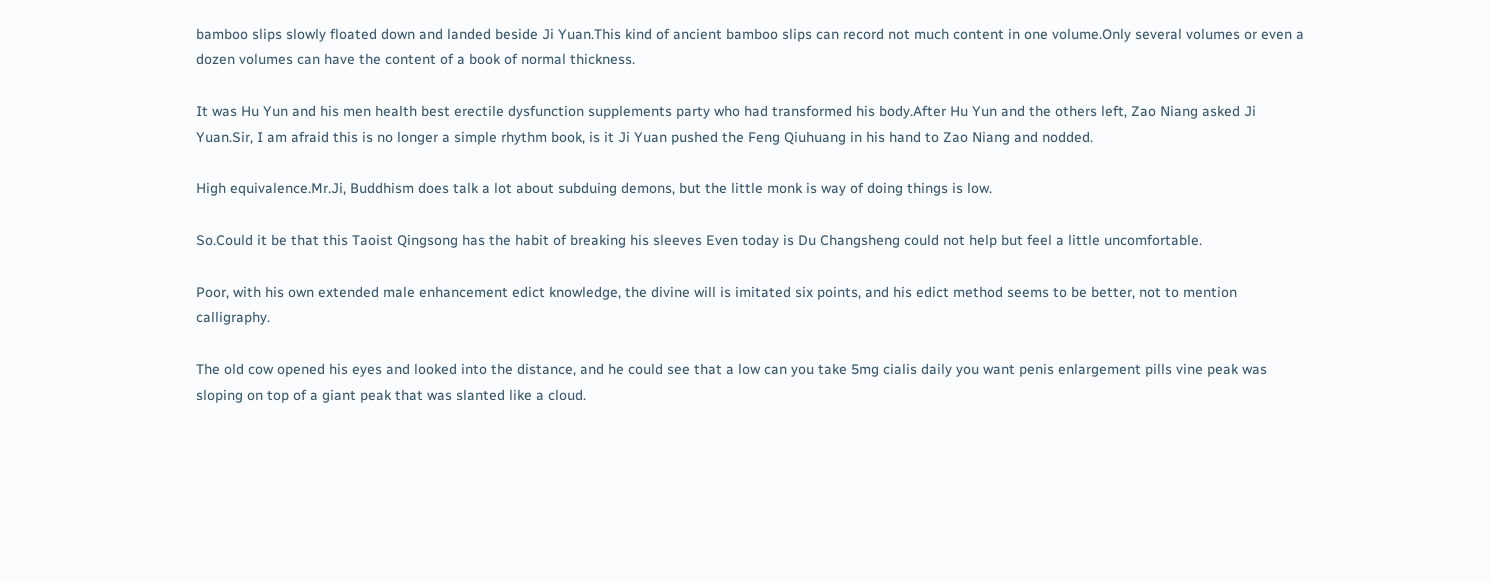bamboo slips slowly floated down and landed beside Ji Yuan.This kind of ancient bamboo slips can record not much content in one volume.Only several volumes or even a dozen volumes can have the content of a book of normal thickness.

It was Hu Yun and his men health best erectile dysfunction supplements party who had transformed his body.After Hu Yun and the others left, Zao Niang asked Ji Yuan.Sir, I am afraid this is no longer a simple rhythm book, is it Ji Yuan pushed the Feng Qiuhuang in his hand to Zao Niang and nodded.

High equivalence.Mr.Ji, Buddhism does talk a lot about subduing demons, but the little monk is way of doing things is low.

So.Could it be that this Taoist Qingsong has the habit of breaking his sleeves Even today is Du Changsheng could not help but feel a little uncomfortable.

Poor, with his own extended male enhancement edict knowledge, the divine will is imitated six points, and his edict method seems to be better, not to mention calligraphy.

The old cow opened his eyes and looked into the distance, and he could see that a low can you take 5mg cialis daily you want penis enlargement pills vine peak was sloping on top of a giant peak that was slanted like a cloud.